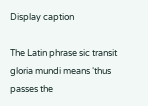Display caption

The Latin phrase sic transit gloria mundi means ‘thus passes the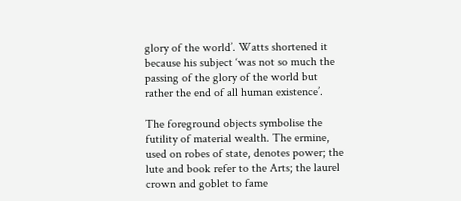glory of the world’. Watts shortened it because his subject ‘was not so much the passing of the glory of the world but rather the end of all human existence’.

The foreground objects symbolise the futility of material wealth. The ermine, used on robes of state, denotes power; the lute and book refer to the Arts; the laurel crown and goblet to fame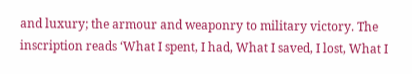and luxury; the armour and weaponry to military victory. The inscription reads ‘What I spent, I had, What I saved, I lost, What I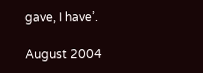gave, I have’.

August 2004